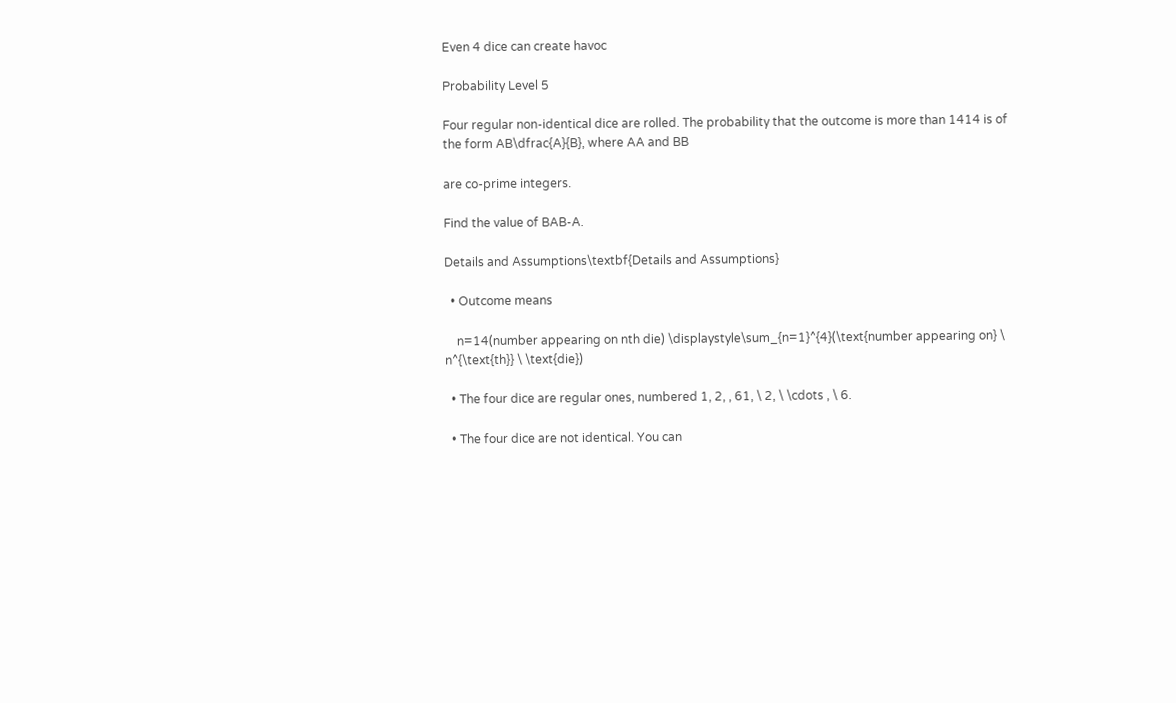Even 4 dice can create havoc

Probability Level 5

Four regular non-identical dice are rolled. The probability that the outcome is more than 1414 is of the form AB\dfrac{A}{B}, where AA and BB

are co-prime integers.

Find the value of BAB-A.

Details and Assumptions\textbf{Details and Assumptions}

  • Outcome means

    n=14(number appearing on nth die) \displaystyle\sum_{n=1}^{4}(\text{number appearing on} \ n^{\text{th}} \ \text{die})

  • The four dice are regular ones, numbered 1, 2, , 61, \ 2, \ \cdots , \ 6.

  • The four dice are not identical. You can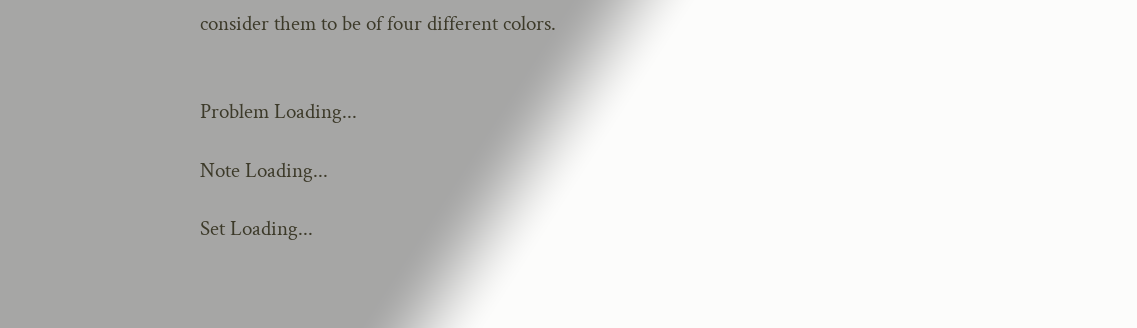consider them to be of four different colors.


Problem Loading...

Note Loading...

Set Loading...